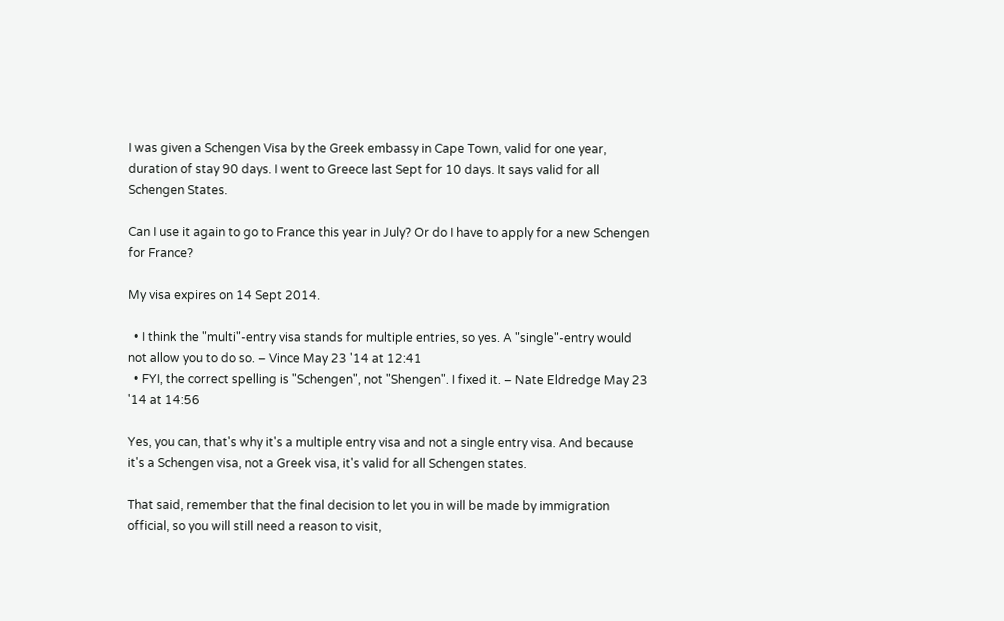I was given a Schengen Visa by the Greek embassy in Cape Town, valid for one year, duration of stay 90 days. I went to Greece last Sept for 10 days. It says valid for all Schengen States.

Can I use it again to go to France this year in July? Or do I have to apply for a new Schengen for France?

My visa expires on 14 Sept 2014.

  • I think the "multi"-entry visa stands for multiple entries, so yes. A "single"-entry would not allow you to do so. – Vince May 23 '14 at 12:41
  • FYI, the correct spelling is "Schengen", not "Shengen". I fixed it. – Nate Eldredge May 23 '14 at 14:56

Yes, you can, that's why it's a multiple entry visa and not a single entry visa. And because it's a Schengen visa, not a Greek visa, it's valid for all Schengen states.

That said, remember that the final decision to let you in will be made by immigration official, so you will still need a reason to visit,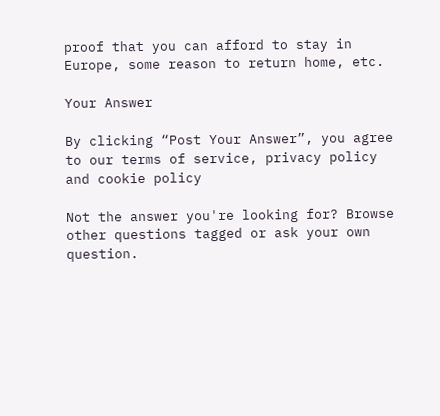proof that you can afford to stay in Europe, some reason to return home, etc.

Your Answer

By clicking “Post Your Answer”, you agree to our terms of service, privacy policy and cookie policy

Not the answer you're looking for? Browse other questions tagged or ask your own question.